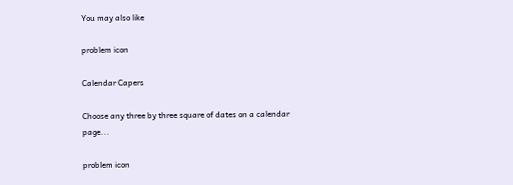You may also like

problem icon

Calendar Capers

Choose any three by three square of dates on a calendar page...

problem icon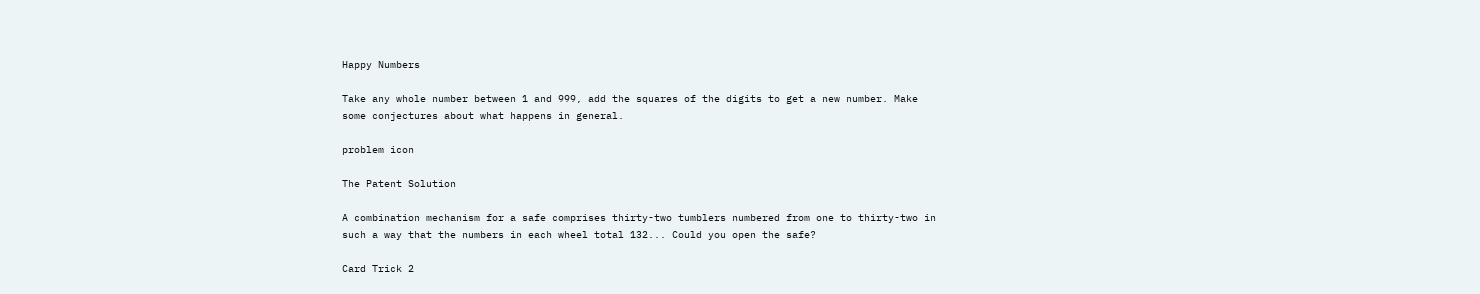Happy Numbers

Take any whole number between 1 and 999, add the squares of the digits to get a new number. Make some conjectures about what happens in general.

problem icon

The Patent Solution

A combination mechanism for a safe comprises thirty-two tumblers numbered from one to thirty-two in such a way that the numbers in each wheel total 132... Could you open the safe?

Card Trick 2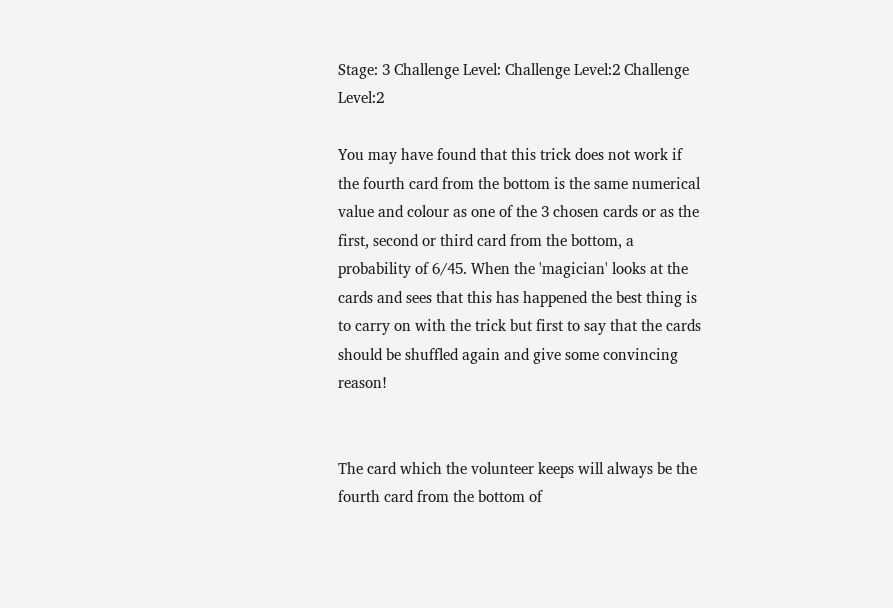Stage: 3 Challenge Level: Challenge Level:2 Challenge Level:2

You may have found that this trick does not work if the fourth card from the bottom is the same numerical value and colour as one of the 3 chosen cards or as the first, second or third card from the bottom, a probability of 6/45. When the 'magician' looks at the cards and sees that this has happened the best thing is to carry on with the trick but first to say that the cards should be shuffled again and give some convincing reason!


The card which the volunteer keeps will always be the fourth card from the bottom of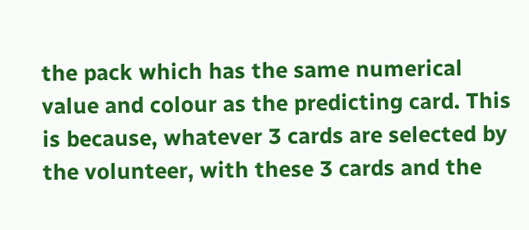the pack which has the same numerical value and colour as the predicting card. This is because, whatever 3 cards are selected by the volunteer, with these 3 cards and the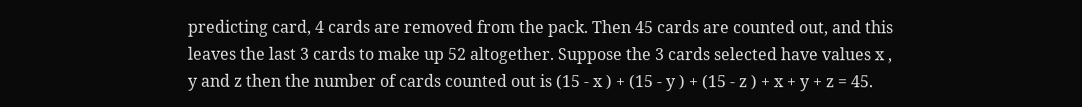predicting card, 4 cards are removed from the pack. Then 45 cards are counted out, and this leaves the last 3 cards to make up 52 altogether. Suppose the 3 cards selected have values x , y and z then the number of cards counted out is (15 - x ) + (15 - y ) + (15 - z ) + x + y + z = 45.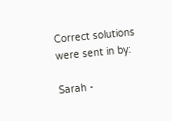Correct solutions were sent in by:

Sarah -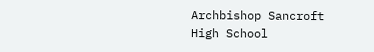Archbishop Sancroft High School